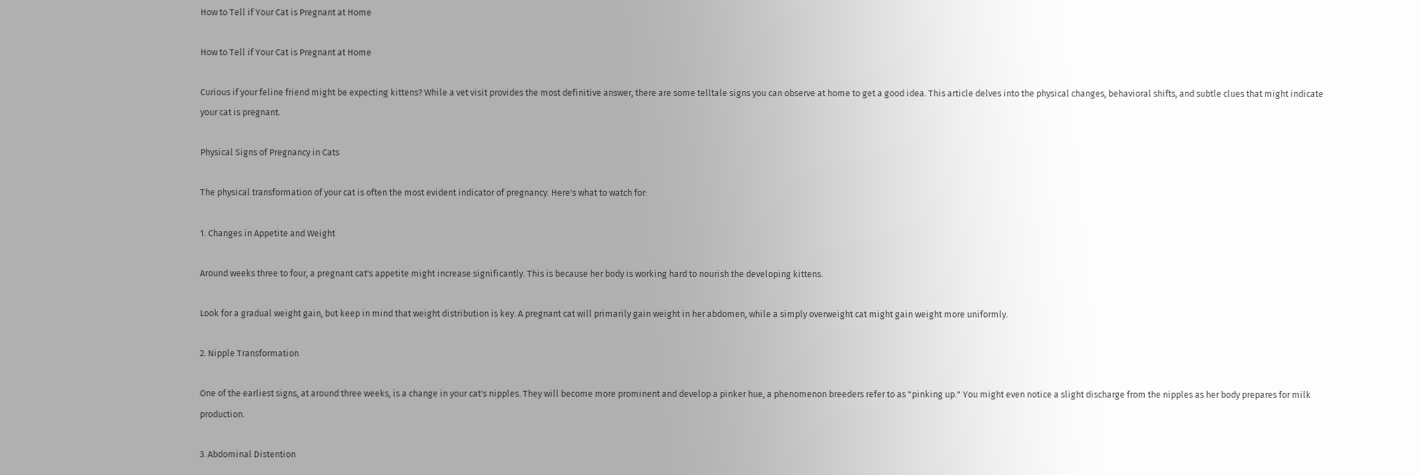How to Tell if Your Cat is Pregnant at Home

How to Tell if Your Cat is Pregnant at Home

Curious if your feline friend might be expecting kittens? While a vet visit provides the most definitive answer, there are some telltale signs you can observe at home to get a good idea. This article delves into the physical changes, behavioral shifts, and subtle clues that might indicate your cat is pregnant.

Physical Signs of Pregnancy in Cats

The physical transformation of your cat is often the most evident indicator of pregnancy. Here's what to watch for:

1. Changes in Appetite and Weight

Around weeks three to four, a pregnant cat's appetite might increase significantly. This is because her body is working hard to nourish the developing kittens.

Look for a gradual weight gain, but keep in mind that weight distribution is key. A pregnant cat will primarily gain weight in her abdomen, while a simply overweight cat might gain weight more uniformly.

2. Nipple Transformation

One of the earliest signs, at around three weeks, is a change in your cat's nipples. They will become more prominent and develop a pinker hue, a phenomenon breeders refer to as "pinking up." You might even notice a slight discharge from the nipples as her body prepares for milk production.

3. Abdominal Distention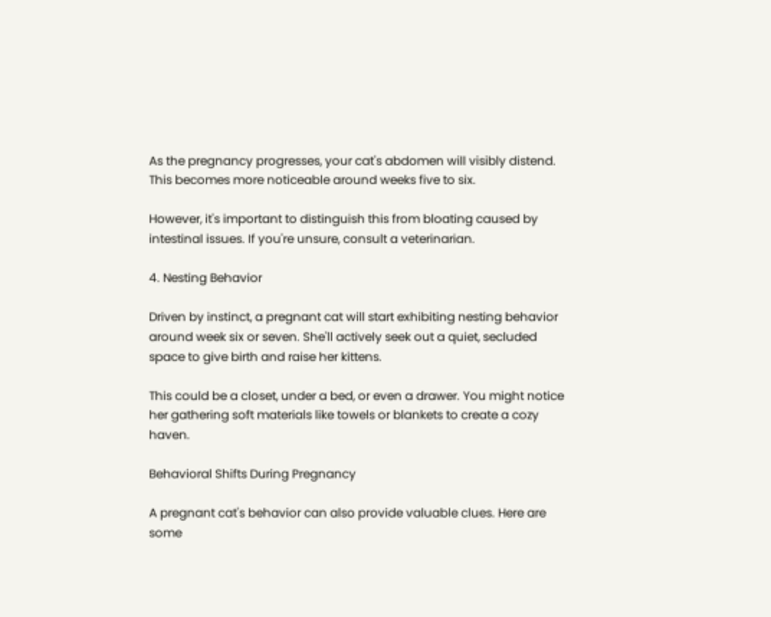As the pregnancy progresses, your cat's abdomen will visibly distend. This becomes more noticeable around weeks five to six.

However, it's important to distinguish this from bloating caused by intestinal issues. If you're unsure, consult a veterinarian.

4. Nesting Behavior

Driven by instinct, a pregnant cat will start exhibiting nesting behavior around week six or seven. She'll actively seek out a quiet, secluded space to give birth and raise her kittens.

This could be a closet, under a bed, or even a drawer. You might notice her gathering soft materials like towels or blankets to create a cozy haven.

Behavioral Shifts During Pregnancy

A pregnant cat's behavior can also provide valuable clues. Here are some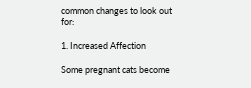common changes to look out for:

1. Increased Affection

Some pregnant cats become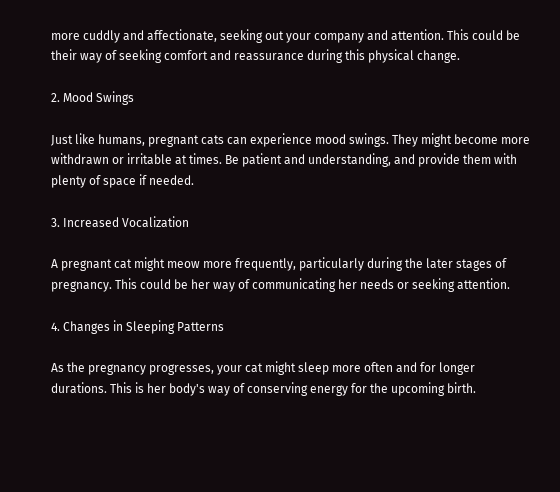more cuddly and affectionate, seeking out your company and attention. This could be their way of seeking comfort and reassurance during this physical change.

2. Mood Swings

Just like humans, pregnant cats can experience mood swings. They might become more withdrawn or irritable at times. Be patient and understanding, and provide them with plenty of space if needed.

3. Increased Vocalization

A pregnant cat might meow more frequently, particularly during the later stages of pregnancy. This could be her way of communicating her needs or seeking attention.

4. Changes in Sleeping Patterns

As the pregnancy progresses, your cat might sleep more often and for longer durations. This is her body's way of conserving energy for the upcoming birth.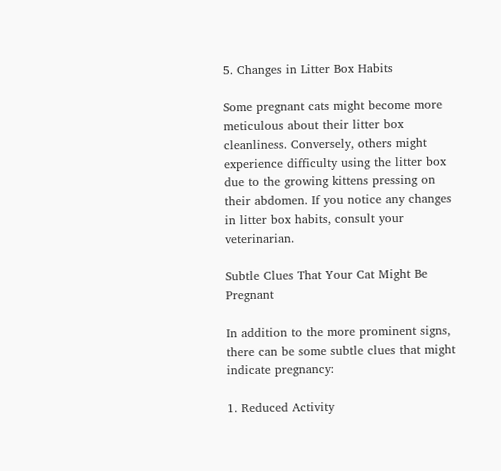5. Changes in Litter Box Habits

Some pregnant cats might become more meticulous about their litter box cleanliness. Conversely, others might experience difficulty using the litter box due to the growing kittens pressing on their abdomen. If you notice any changes in litter box habits, consult your veterinarian.

Subtle Clues That Your Cat Might Be Pregnant

In addition to the more prominent signs, there can be some subtle clues that might indicate pregnancy:

1. Reduced Activity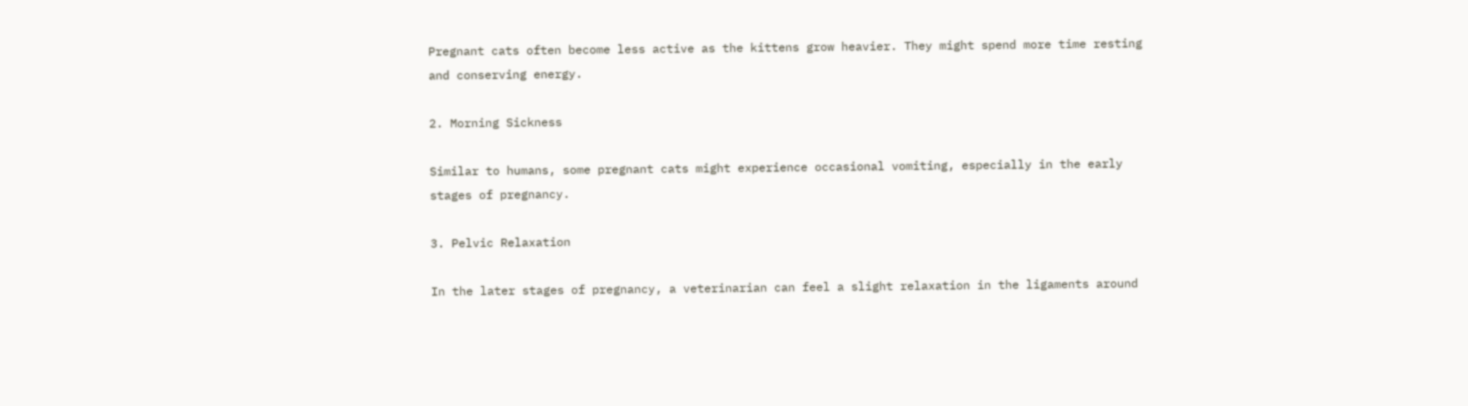Pregnant cats often become less active as the kittens grow heavier. They might spend more time resting and conserving energy.

2. Morning Sickness

Similar to humans, some pregnant cats might experience occasional vomiting, especially in the early stages of pregnancy.

3. Pelvic Relaxation

In the later stages of pregnancy, a veterinarian can feel a slight relaxation in the ligaments around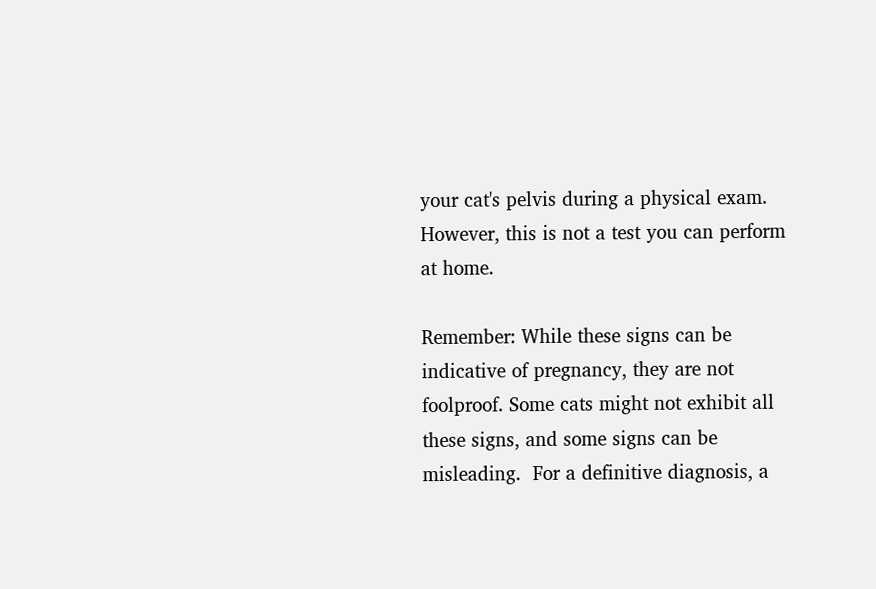your cat's pelvis during a physical exam. However, this is not a test you can perform at home.

Remember: While these signs can be indicative of pregnancy, they are not foolproof. Some cats might not exhibit all these signs, and some signs can be misleading.  For a definitive diagnosis, a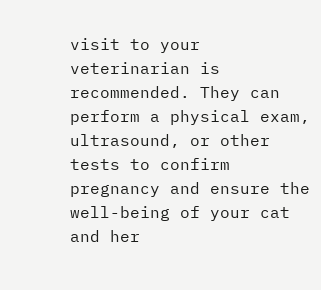visit to your veterinarian is recommended. They can perform a physical exam, ultrasound, or other tests to confirm pregnancy and ensure the well-being of your cat and her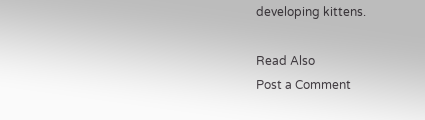developing kittens.

Read Also
Post a Comment